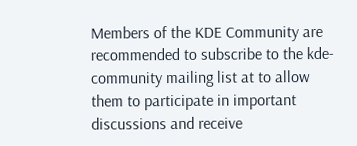Members of the KDE Community are recommended to subscribe to the kde-community mailing list at to allow them to participate in important discussions and receive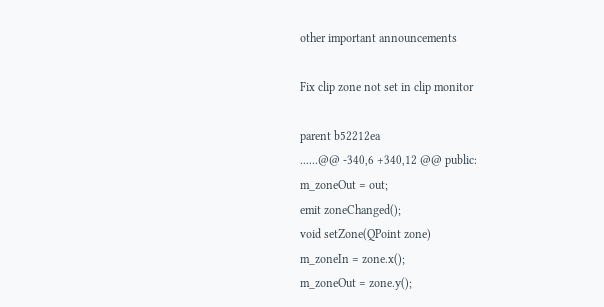other important announcements

Fix clip zone not set in clip monitor

parent b52212ea
......@@ -340,6 +340,12 @@ public:
m_zoneOut = out;
emit zoneChanged();
void setZone(QPoint zone)
m_zoneIn = zone.x();
m_zoneOut = zone.y();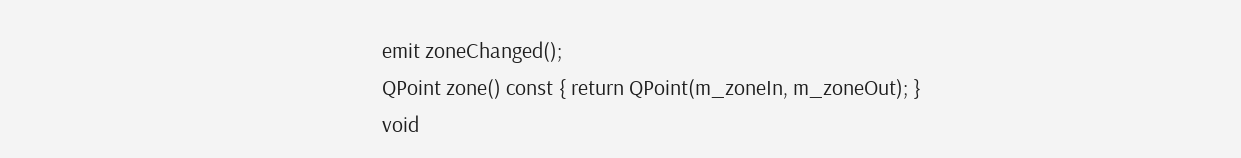emit zoneChanged();
QPoint zone() const { return QPoint(m_zoneIn, m_zoneOut); }
void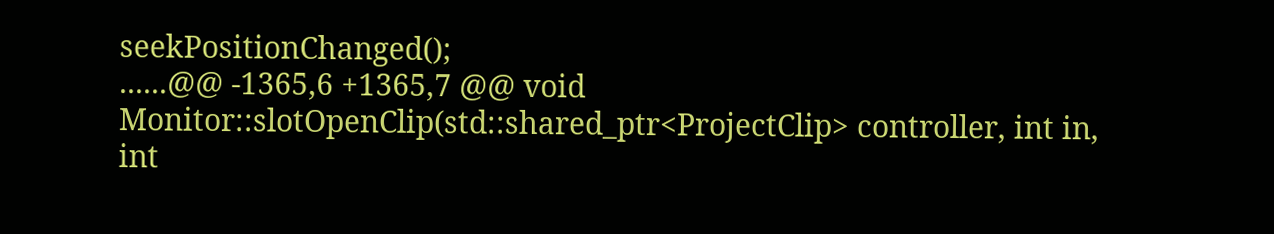seekPositionChanged();
......@@ -1365,6 +1365,7 @@ void Monitor::slotOpenClip(std::shared_ptr<ProjectClip> controller, int in, int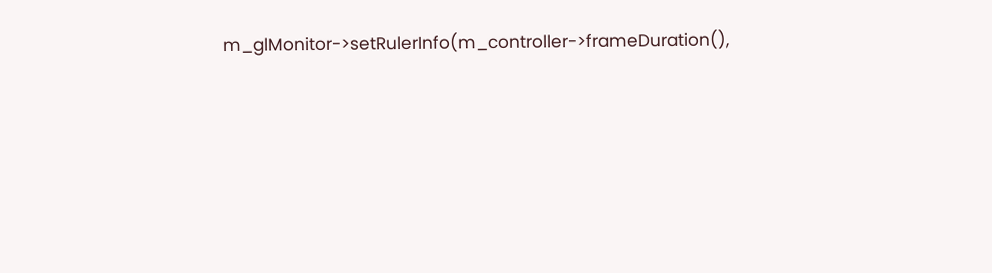m_glMonitor->setRulerInfo(m_controller->frameDuration(),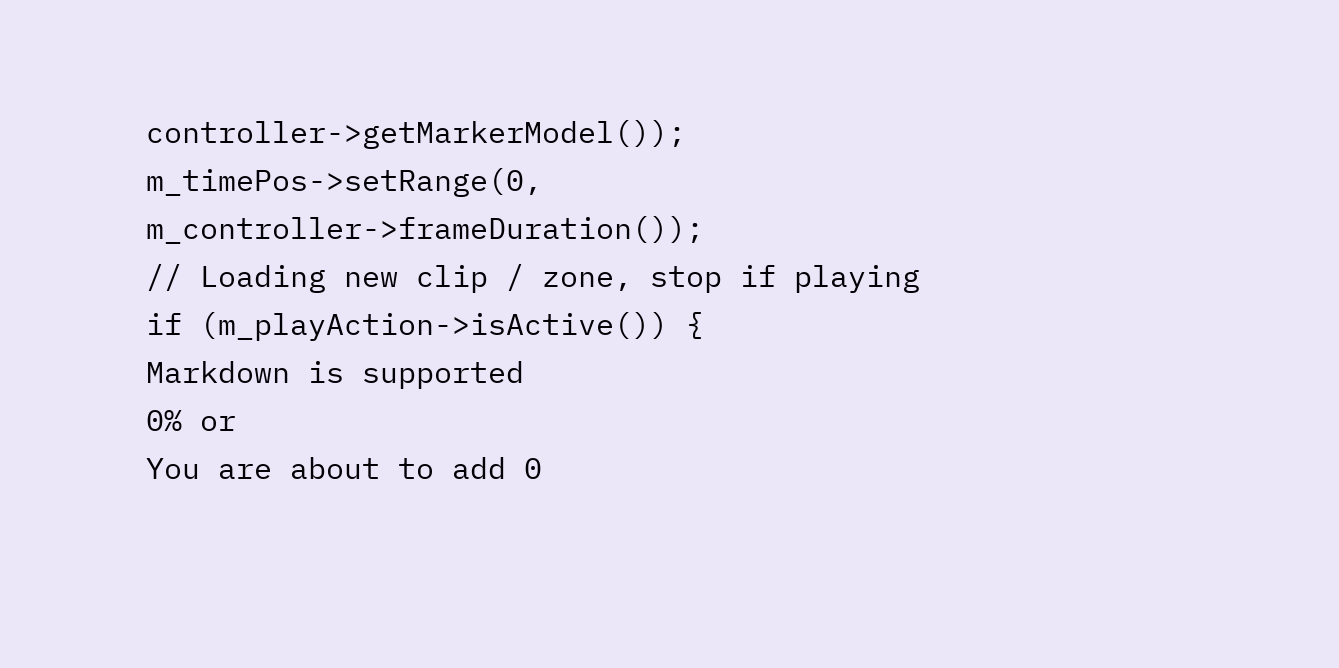controller->getMarkerModel());
m_timePos->setRange(0, m_controller->frameDuration());
// Loading new clip / zone, stop if playing
if (m_playAction->isActive()) {
Markdown is supported
0% or
You are about to add 0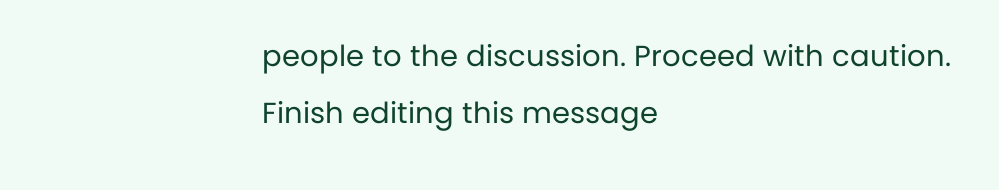people to the discussion. Proceed with caution.
Finish editing this message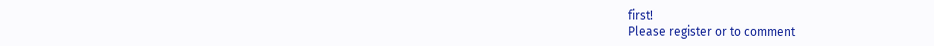first!
Please register or to comment